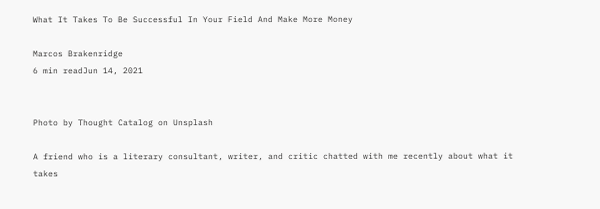What It Takes To Be Successful In Your Field And Make More Money

Marcos Brakenridge
6 min readJun 14, 2021


Photo by Thought Catalog on Unsplash

A friend who is a literary consultant, writer, and critic chatted with me recently about what it takes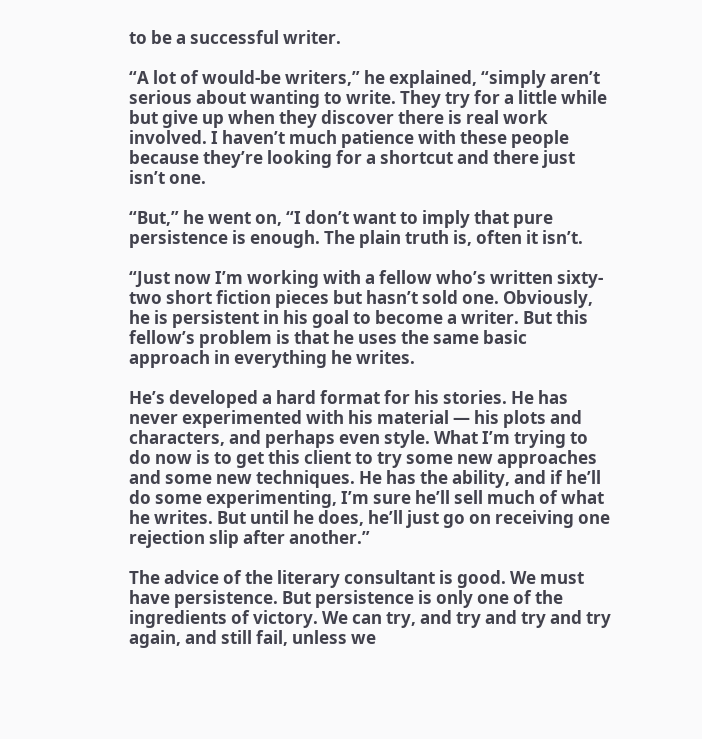to be a successful writer.

“A lot of would-be writers,” he explained, “simply aren’t serious about wanting to write. They try for a little while but give up when they discover there is real work involved. I haven’t much patience with these people because they’re looking for a shortcut and there just isn’t one.

“But,” he went on, “I don’t want to imply that pure persistence is enough. The plain truth is, often it isn’t.

“Just now I’m working with a fellow who’s written sixty-two short fiction pieces but hasn’t sold one. Obviously, he is persistent in his goal to become a writer. But this fellow’s problem is that he uses the same basic approach in everything he writes.

He’s developed a hard format for his stories. He has never experimented with his material — his plots and characters, and perhaps even style. What I’m trying to do now is to get this client to try some new approaches and some new techniques. He has the ability, and if he’ll do some experimenting, I’m sure he’ll sell much of what he writes. But until he does, he’ll just go on receiving one rejection slip after another.”

The advice of the literary consultant is good. We must have persistence. But persistence is only one of the ingredients of victory. We can try, and try and try and try again, and still fail, unless we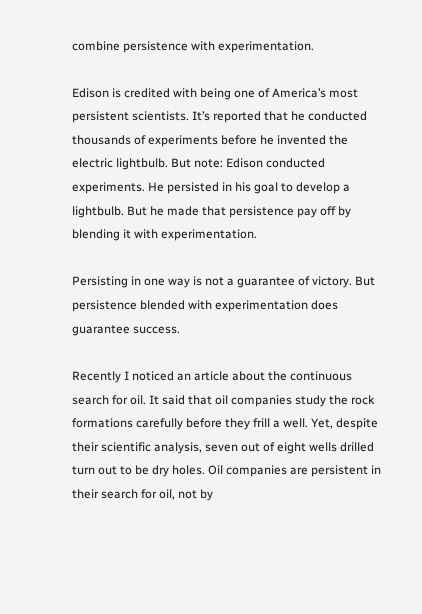combine persistence with experimentation.

Edison is credited with being one of America’s most persistent scientists. It’s reported that he conducted thousands of experiments before he invented the electric lightbulb. But note: Edison conducted experiments. He persisted in his goal to develop a lightbulb. But he made that persistence pay off by blending it with experimentation.

Persisting in one way is not a guarantee of victory. But persistence blended with experimentation does guarantee success.

Recently I noticed an article about the continuous search for oil. It said that oil companies study the rock formations carefully before they frill a well. Yet, despite their scientific analysis, seven out of eight wells drilled turn out to be dry holes. Oil companies are persistent in their search for oil, not by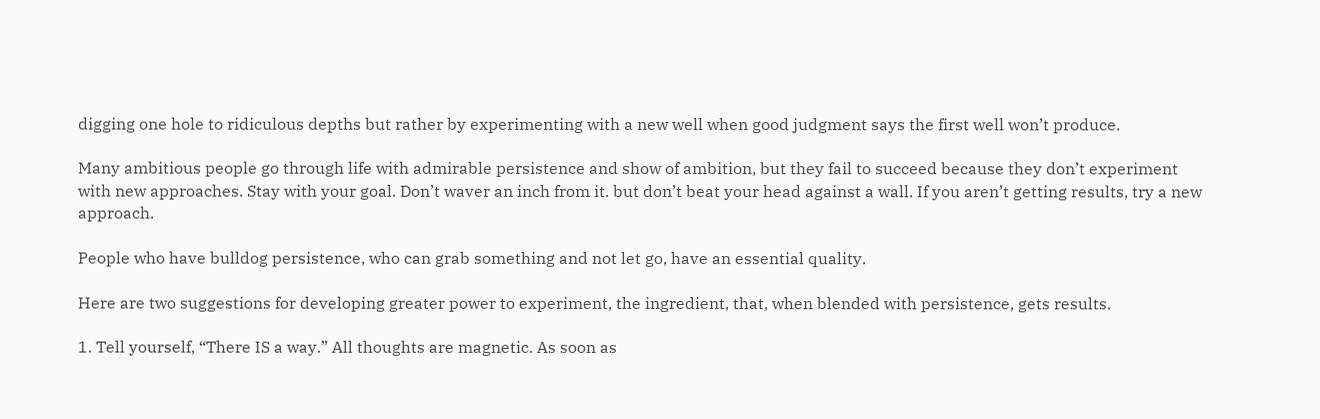digging one hole to ridiculous depths but rather by experimenting with a new well when good judgment says the first well won’t produce.

Many ambitious people go through life with admirable persistence and show of ambition, but they fail to succeed because they don’t experiment with new approaches. Stay with your goal. Don’t waver an inch from it. but don’t beat your head against a wall. If you aren’t getting results, try a new approach.

People who have bulldog persistence, who can grab something and not let go, have an essential quality.

Here are two suggestions for developing greater power to experiment, the ingredient, that, when blended with persistence, gets results.

1. Tell yourself, “There IS a way.” All thoughts are magnetic. As soon as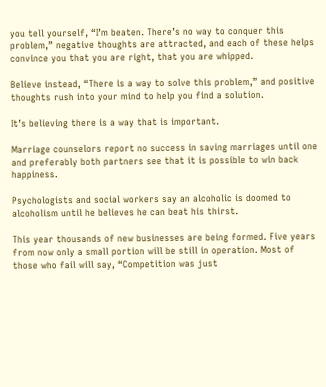you tell yourself, “I’m beaten. There’s no way to conquer this problem,” negative thoughts are attracted, and each of these helps convince you that you are right, that you are whipped.

Believe instead, “There is a way to solve this problem,” and positive thoughts rush into your mind to help you find a solution.

It’s believing there is a way that is important.

Marriage counselors report no success in saving marriages until one and preferably both partners see that it is possible to win back happiness.

Psychologists and social workers say an alcoholic is doomed to alcoholism until he believes he can beat his thirst.

This year thousands of new businesses are being formed. Five years from now only a small portion will be still in operation. Most of those who fail will say, “Competition was just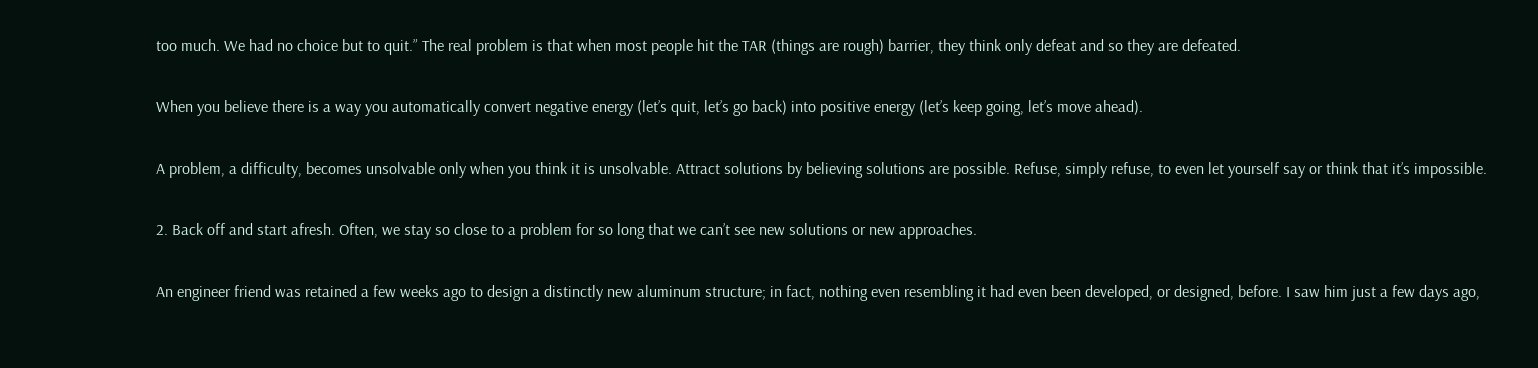too much. We had no choice but to quit.” The real problem is that when most people hit the TAR (things are rough) barrier, they think only defeat and so they are defeated.

When you believe there is a way you automatically convert negative energy (let’s quit, let’s go back) into positive energy (let’s keep going, let’s move ahead).

A problem, a difficulty, becomes unsolvable only when you think it is unsolvable. Attract solutions by believing solutions are possible. Refuse, simply refuse, to even let yourself say or think that it’s impossible.

2. Back off and start afresh. Often, we stay so close to a problem for so long that we can’t see new solutions or new approaches.

An engineer friend was retained a few weeks ago to design a distinctly new aluminum structure; in fact, nothing even resembling it had even been developed, or designed, before. I saw him just a few days ago,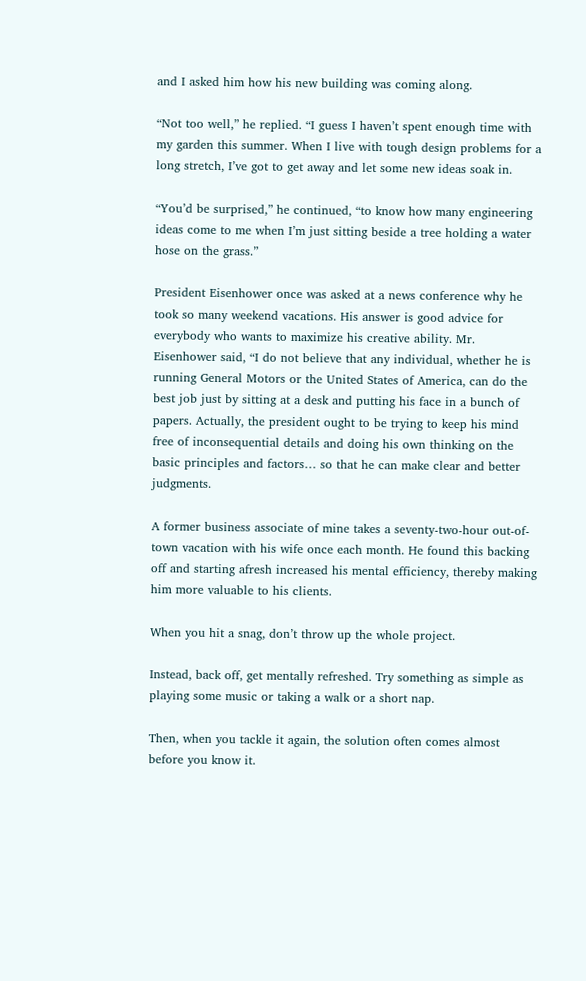and I asked him how his new building was coming along.

“Not too well,” he replied. “I guess I haven’t spent enough time with my garden this summer. When I live with tough design problems for a long stretch, I’ve got to get away and let some new ideas soak in.

“You’d be surprised,” he continued, “to know how many engineering ideas come to me when I’m just sitting beside a tree holding a water hose on the grass.”

President Eisenhower once was asked at a news conference why he took so many weekend vacations. His answer is good advice for everybody who wants to maximize his creative ability. Mr. Eisenhower said, “I do not believe that any individual, whether he is running General Motors or the United States of America, can do the best job just by sitting at a desk and putting his face in a bunch of papers. Actually, the president ought to be trying to keep his mind free of inconsequential details and doing his own thinking on the basic principles and factors… so that he can make clear and better judgments.

A former business associate of mine takes a seventy-two-hour out-of-town vacation with his wife once each month. He found this backing off and starting afresh increased his mental efficiency, thereby making him more valuable to his clients.

When you hit a snag, don’t throw up the whole project.

Instead, back off, get mentally refreshed. Try something as simple as playing some music or taking a walk or a short nap.

Then, when you tackle it again, the solution often comes almost before you know it.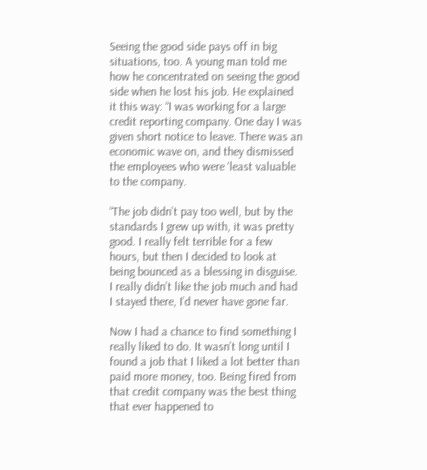Seeing the good side pays off in big situations, too. A young man told me how he concentrated on seeing the good side when he lost his job. He explained it this way: “I was working for a large credit reporting company. One day I was given short notice to leave. There was an economic wave on, and they dismissed the employees who were ‘least valuable to the company.

“The job didn’t pay too well, but by the standards I grew up with, it was pretty good. I really felt terrible for a few hours, but then I decided to look at being bounced as a blessing in disguise. I really didn’t like the job much and had I stayed there, I’d never have gone far.

Now I had a chance to find something I really liked to do. It wasn’t long until I found a job that I liked a lot better than paid more money, too. Being fired from that credit company was the best thing that ever happened to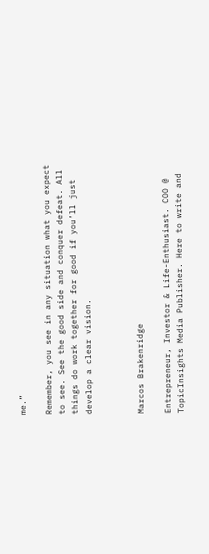me.”

Remember, you see in any situation what you expect to see. See the good side and conquer defeat. All things do work together for good if you’ll just develop a clear vision.



Marcos Brakenridge

Entrepreneur, Investor & Life-Enthusiast. COO @ TopicInsights Media Publisher. Here to write and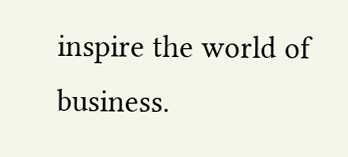inspire the world of business.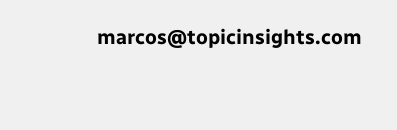marcos@topicinsights.com